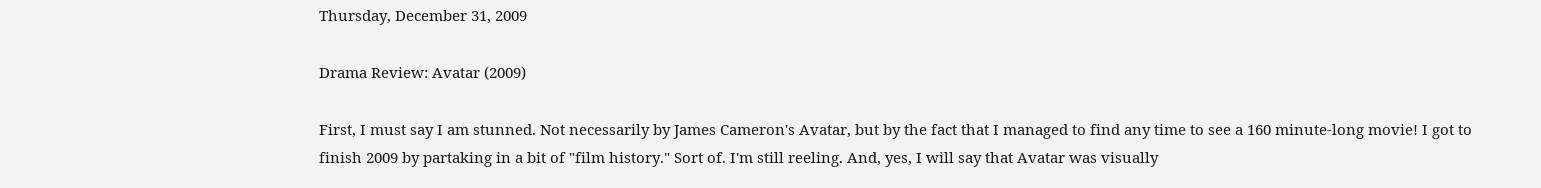Thursday, December 31, 2009

Drama Review: Avatar (2009)

First, I must say I am stunned. Not necessarily by James Cameron's Avatar, but by the fact that I managed to find any time to see a 160 minute-long movie! I got to finish 2009 by partaking in a bit of "film history." Sort of. I'm still reeling. And, yes, I will say that Avatar was visually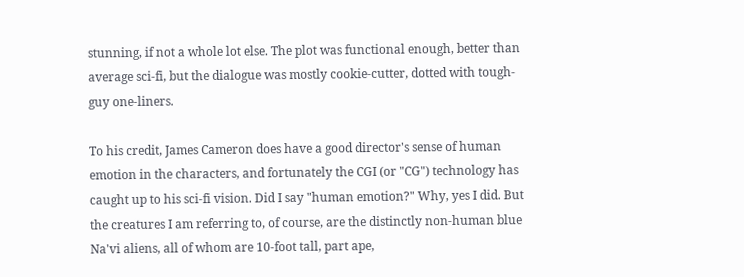stunning, if not a whole lot else. The plot was functional enough, better than average sci-fi, but the dialogue was mostly cookie-cutter, dotted with tough-guy one-liners.

To his credit, James Cameron does have a good director's sense of human emotion in the characters, and fortunately the CGI (or "CG") technology has caught up to his sci-fi vision. Did I say "human emotion?" Why, yes I did. But the creatures I am referring to, of course, are the distinctly non-human blue Na'vi aliens, all of whom are 10-foot tall, part ape,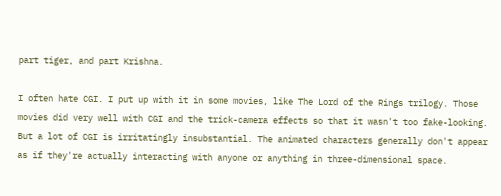part tiger, and part Krishna.

I often hate CGI. I put up with it in some movies, like The Lord of the Rings trilogy. Those movies did very well with CGI and the trick-camera effects so that it wasn't too fake-looking. But a lot of CGI is irritatingly insubstantial. The animated characters generally don't appear as if they're actually interacting with anyone or anything in three-dimensional space.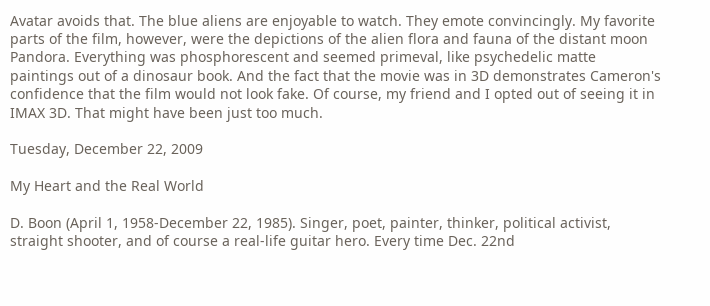Avatar avoids that. The blue aliens are enjoyable to watch. They emote convincingly. My favorite parts of the film, however, were the depictions of the alien flora and fauna of the distant moon Pandora. Everything was phosphorescent and seemed primeval, like psychedelic matte paintings out of a dinosaur book. And the fact that the movie was in 3D demonstrates Cameron's confidence that the film would not look fake. Of course, my friend and I opted out of seeing it in IMAX 3D. That might have been just too much.

Tuesday, December 22, 2009

My Heart and the Real World

D. Boon (April 1, 1958-December 22, 1985). Singer, poet, painter, thinker, political activist, straight shooter, and of course a real-life guitar hero. Every time Dec. 22nd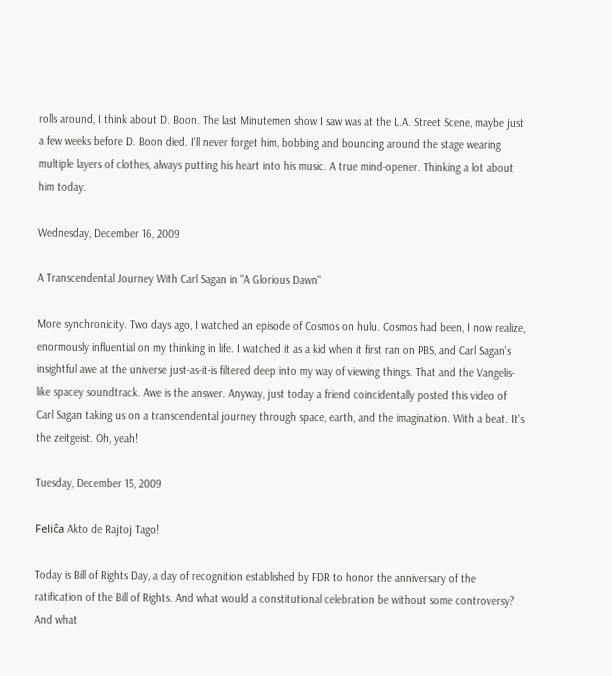rolls around, I think about D. Boon. The last Minutemen show I saw was at the L.A. Street Scene, maybe just a few weeks before D. Boon died. I'll never forget him, bobbing and bouncing around the stage wearing multiple layers of clothes, always putting his heart into his music. A true mind-opener. Thinking a lot about him today.

Wednesday, December 16, 2009

A Transcendental Journey With Carl Sagan in "A Glorious Dawn"

More synchronicity. Two days ago, I watched an episode of Cosmos on hulu. Cosmos had been, I now realize, enormously influential on my thinking in life. I watched it as a kid when it first ran on PBS, and Carl Sagan's insightful awe at the universe just-as-it-is filtered deep into my way of viewing things. That and the Vangelis-like spacey soundtrack. Awe is the answer. Anyway, just today a friend coincidentally posted this video of Carl Sagan taking us on a transcendental journey through space, earth, and the imagination. With a beat. It's the zeitgeist. Oh, yeah!

Tuesday, December 15, 2009

Feliĉa Akto de Rajtoj Tago!

Today is Bill of Rights Day, a day of recognition established by FDR to honor the anniversary of the ratification of the Bill of Rights. And what would a constitutional celebration be without some controversy? And what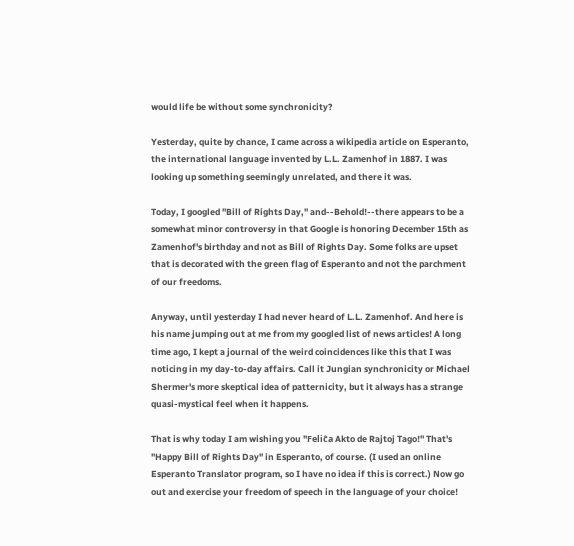would life be without some synchronicity?

Yesterday, quite by chance, I came across a wikipedia article on Esperanto, the international language invented by L.L. Zamenhof in 1887. I was looking up something seemingly unrelated, and there it was.

Today, I googled "Bill of Rights Day," and--Behold!--there appears to be a somewhat minor controversy in that Google is honoring December 15th as Zamenhof's birthday and not as Bill of Rights Day. Some folks are upset that is decorated with the green flag of Esperanto and not the parchment of our freedoms.

Anyway, until yesterday I had never heard of L.L. Zamenhof. And here is his name jumping out at me from my googled list of news articles! A long time ago, I kept a journal of the weird coincidences like this that I was noticing in my day-to-day affairs. Call it Jungian synchronicity or Michael Shermer's more skeptical idea of patternicity, but it always has a strange quasi-mystical feel when it happens.

That is why today I am wishing you "Feliĉa Akto de Rajtoj Tago!" That's "Happy Bill of Rights Day" in Esperanto, of course. (I used an online Esperanto Translator program, so I have no idea if this is correct.) Now go out and exercise your freedom of speech in the language of your choice!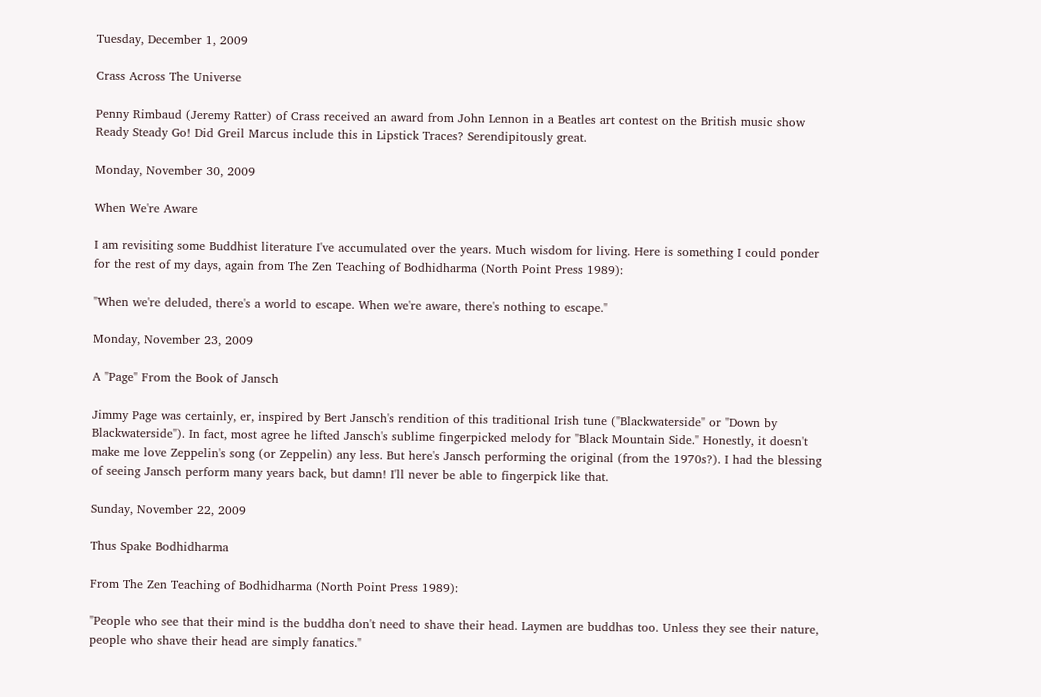Tuesday, December 1, 2009

Crass Across The Universe

Penny Rimbaud (Jeremy Ratter) of Crass received an award from John Lennon in a Beatles art contest on the British music show Ready Steady Go! Did Greil Marcus include this in Lipstick Traces? Serendipitously great.

Monday, November 30, 2009

When We're Aware

I am revisiting some Buddhist literature I've accumulated over the years. Much wisdom for living. Here is something I could ponder for the rest of my days, again from The Zen Teaching of Bodhidharma (North Point Press 1989):

"When we're deluded, there's a world to escape. When we're aware, there's nothing to escape."

Monday, November 23, 2009

A "Page" From the Book of Jansch

Jimmy Page was certainly, er, inspired by Bert Jansch's rendition of this traditional Irish tune ("Blackwaterside" or "Down by Blackwaterside"). In fact, most agree he lifted Jansch's sublime fingerpicked melody for "Black Mountain Side." Honestly, it doesn't make me love Zeppelin's song (or Zeppelin) any less. But here's Jansch performing the original (from the 1970s?). I had the blessing of seeing Jansch perform many years back, but damn! I'll never be able to fingerpick like that.

Sunday, November 22, 2009

Thus Spake Bodhidharma

From The Zen Teaching of Bodhidharma (North Point Press 1989):

"People who see that their mind is the buddha don't need to shave their head. Laymen are buddhas too. Unless they see their nature, people who shave their head are simply fanatics."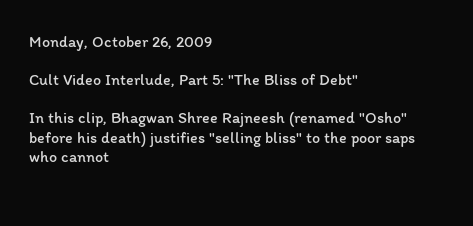Monday, October 26, 2009

Cult Video Interlude, Part 5: "The Bliss of Debt"

In this clip, Bhagwan Shree Rajneesh (renamed "Osho" before his death) justifies "selling bliss" to the poor saps who cannot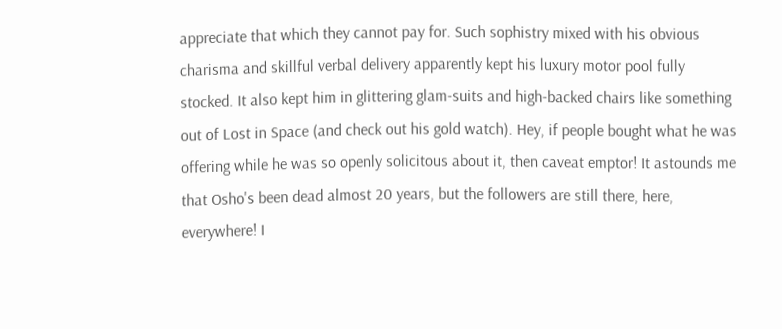appreciate that which they cannot pay for. Such sophistry mixed with his obvious charisma and skillful verbal delivery apparently kept his luxury motor pool fully stocked. It also kept him in glittering glam-suits and high-backed chairs like something out of Lost in Space (and check out his gold watch). Hey, if people bought what he was offering while he was so openly solicitous about it, then caveat emptor! It astounds me that Osho's been dead almost 20 years, but the followers are still there, here, everywhere! I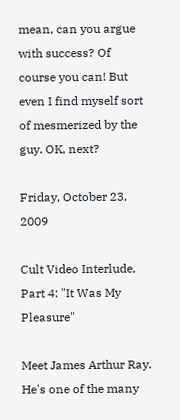mean, can you argue with success? Of course you can! But even I find myself sort of mesmerized by the guy. OK, next?

Friday, October 23, 2009

Cult Video Interlude, Part 4: "It Was My Pleasure"

Meet James Arthur Ray. He's one of the many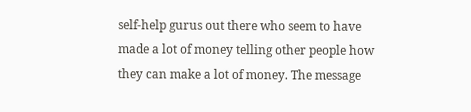self-help gurus out there who seem to have made a lot of money telling other people how they can make a lot of money. The message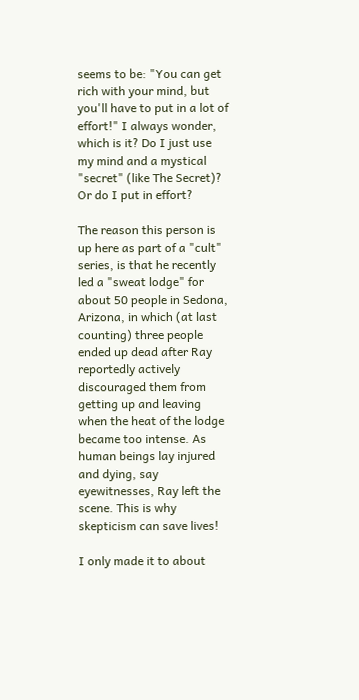seems to be: "You can get rich with your mind, but you'll have to put in a lot of effort!" I always wonder, which is it? Do I just use my mind and a mystical "secret" (like The Secret)? Or do I put in effort?

The reason this person is up here as part of a "cult" series, is that he recently led a "sweat lodge" for about 50 people in Sedona, Arizona, in which (at last counting) three people ended up dead after Ray reportedly actively discouraged them from getting up and leaving when the heat of the lodge became too intense. As human beings lay injured and dying, say eyewitnesses, Ray left the scene. This is why skepticism can save lives!

I only made it to about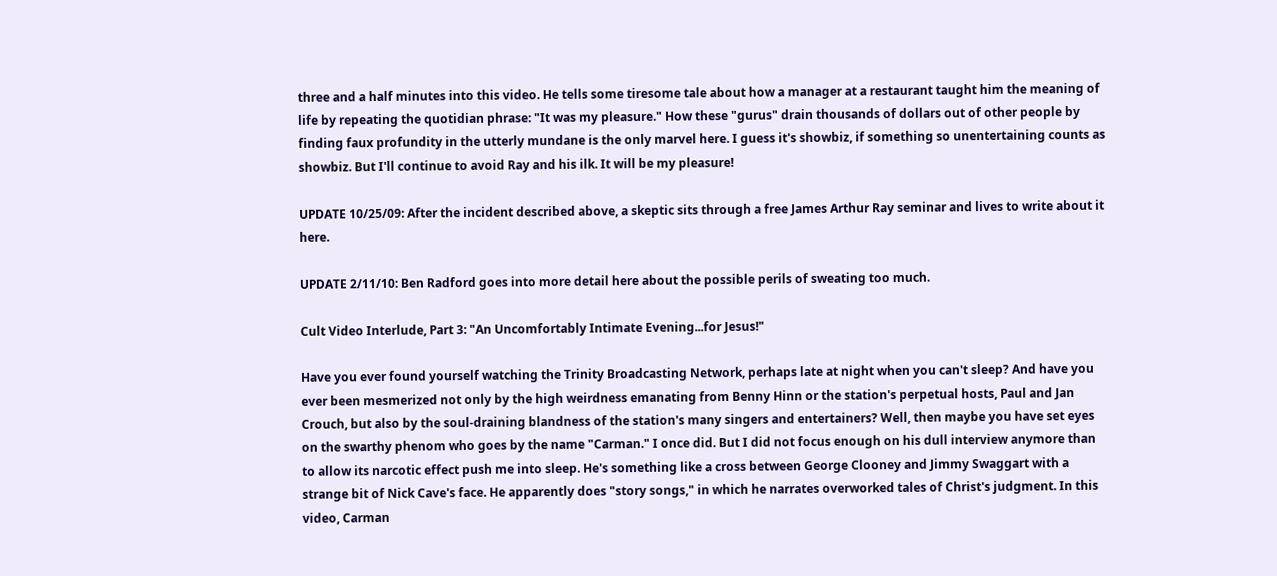three and a half minutes into this video. He tells some tiresome tale about how a manager at a restaurant taught him the meaning of life by repeating the quotidian phrase: "It was my pleasure." How these "gurus" drain thousands of dollars out of other people by finding faux profundity in the utterly mundane is the only marvel here. I guess it's showbiz, if something so unentertaining counts as showbiz. But I'll continue to avoid Ray and his ilk. It will be my pleasure!

UPDATE 10/25/09: After the incident described above, a skeptic sits through a free James Arthur Ray seminar and lives to write about it here.

UPDATE 2/11/10: Ben Radford goes into more detail here about the possible perils of sweating too much.

Cult Video Interlude, Part 3: "An Uncomfortably Intimate Evening...for Jesus!"

Have you ever found yourself watching the Trinity Broadcasting Network, perhaps late at night when you can't sleep? And have you ever been mesmerized not only by the high weirdness emanating from Benny Hinn or the station's perpetual hosts, Paul and Jan Crouch, but also by the soul-draining blandness of the station's many singers and entertainers? Well, then maybe you have set eyes on the swarthy phenom who goes by the name "Carman." I once did. But I did not focus enough on his dull interview anymore than to allow its narcotic effect push me into sleep. He's something like a cross between George Clooney and Jimmy Swaggart with a strange bit of Nick Cave's face. He apparently does "story songs," in which he narrates overworked tales of Christ's judgment. In this video, Carman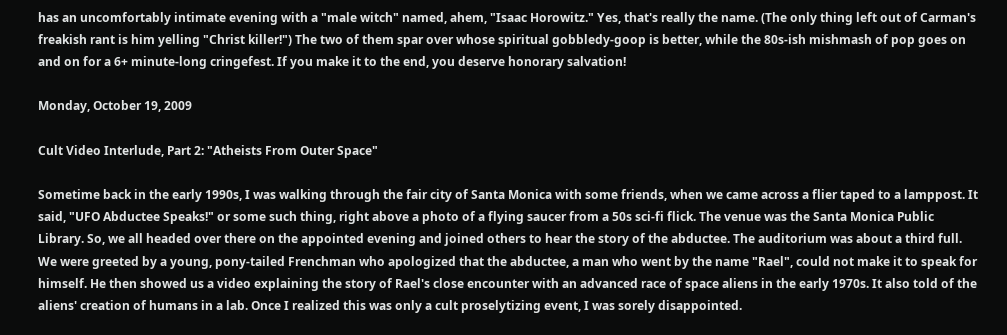has an uncomfortably intimate evening with a "male witch" named, ahem, "Isaac Horowitz." Yes, that's really the name. (The only thing left out of Carman's freakish rant is him yelling "Christ killer!") The two of them spar over whose spiritual gobbledy-goop is better, while the 80s-ish mishmash of pop goes on and on for a 6+ minute-long cringefest. If you make it to the end, you deserve honorary salvation!

Monday, October 19, 2009

Cult Video Interlude, Part 2: "Atheists From Outer Space"

Sometime back in the early 1990s, I was walking through the fair city of Santa Monica with some friends, when we came across a flier taped to a lamppost. It said, "UFO Abductee Speaks!" or some such thing, right above a photo of a flying saucer from a 50s sci-fi flick. The venue was the Santa Monica Public Library. So, we all headed over there on the appointed evening and joined others to hear the story of the abductee. The auditorium was about a third full. We were greeted by a young, pony-tailed Frenchman who apologized that the abductee, a man who went by the name "Rael", could not make it to speak for himself. He then showed us a video explaining the story of Rael's close encounter with an advanced race of space aliens in the early 1970s. It also told of the aliens' creation of humans in a lab. Once I realized this was only a cult proselytizing event, I was sorely disappointed.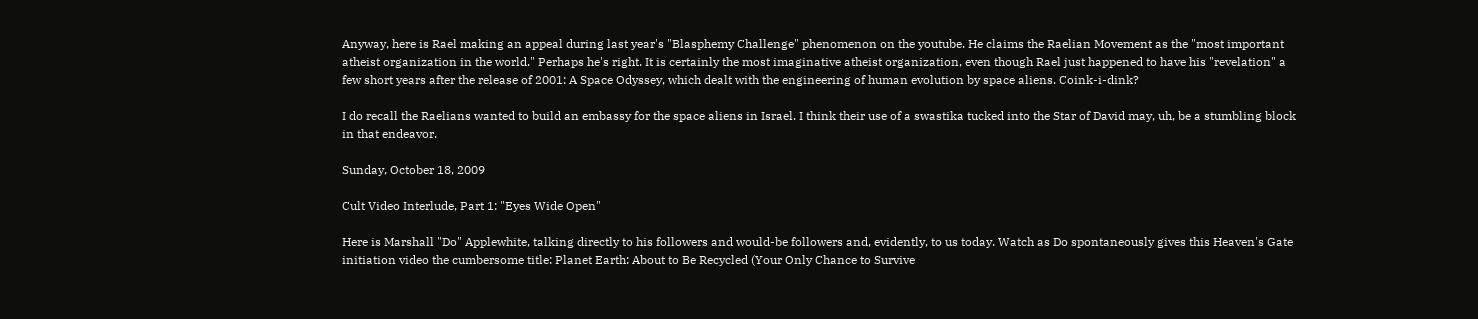Anyway, here is Rael making an appeal during last year's "Blasphemy Challenge" phenomenon on the youtube. He claims the Raelian Movement as the "most important atheist organization in the world." Perhaps he's right. It is certainly the most imaginative atheist organization, even though Rael just happened to have his "revelation" a few short years after the release of 2001: A Space Odyssey, which dealt with the engineering of human evolution by space aliens. Coink-i-dink?

I do recall the Raelians wanted to build an embassy for the space aliens in Israel. I think their use of a swastika tucked into the Star of David may, uh, be a stumbling block in that endeavor.

Sunday, October 18, 2009

Cult Video Interlude, Part 1: "Eyes Wide Open"

Here is Marshall "Do" Applewhite, talking directly to his followers and would-be followers and, evidently, to us today. Watch as Do spontaneously gives this Heaven's Gate initiation video the cumbersome title: Planet Earth: About to Be Recycled (Your Only Chance to Survive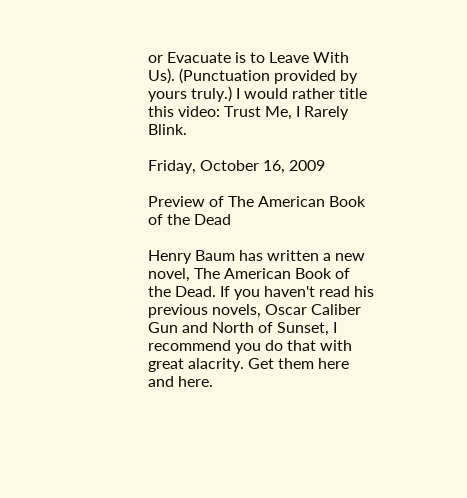or Evacuate is to Leave With Us). (Punctuation provided by yours truly.) I would rather title this video: Trust Me, I Rarely Blink.

Friday, October 16, 2009

Preview of The American Book of the Dead

Henry Baum has written a new novel, The American Book of the Dead. If you haven't read his previous novels, Oscar Caliber Gun and North of Sunset, I recommend you do that with great alacrity. Get them here and here.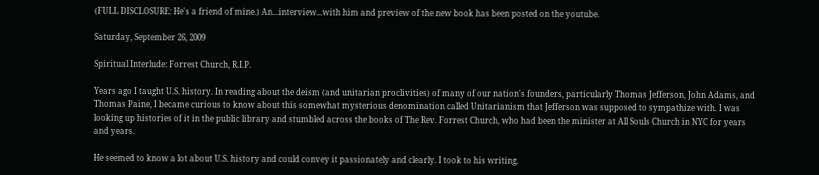(FULL DISCLOSURE: He's a friend of mine.) An...interview...with him and preview of the new book has been posted on the youtube.

Saturday, September 26, 2009

Spiritual Interlude: Forrest Church, R.I.P.

Years ago I taught U.S. history. In reading about the deism (and unitarian proclivities) of many of our nation's founders, particularly Thomas Jefferson, John Adams, and Thomas Paine, I became curious to know about this somewhat mysterious denomination called Unitarianism that Jefferson was supposed to sympathize with. I was looking up histories of it in the public library and stumbled across the books of The Rev. Forrest Church, who had been the minister at All Souls Church in NYC for years and years.

He seemed to know a lot about U.S. history and could convey it passionately and clearly. I took to his writing.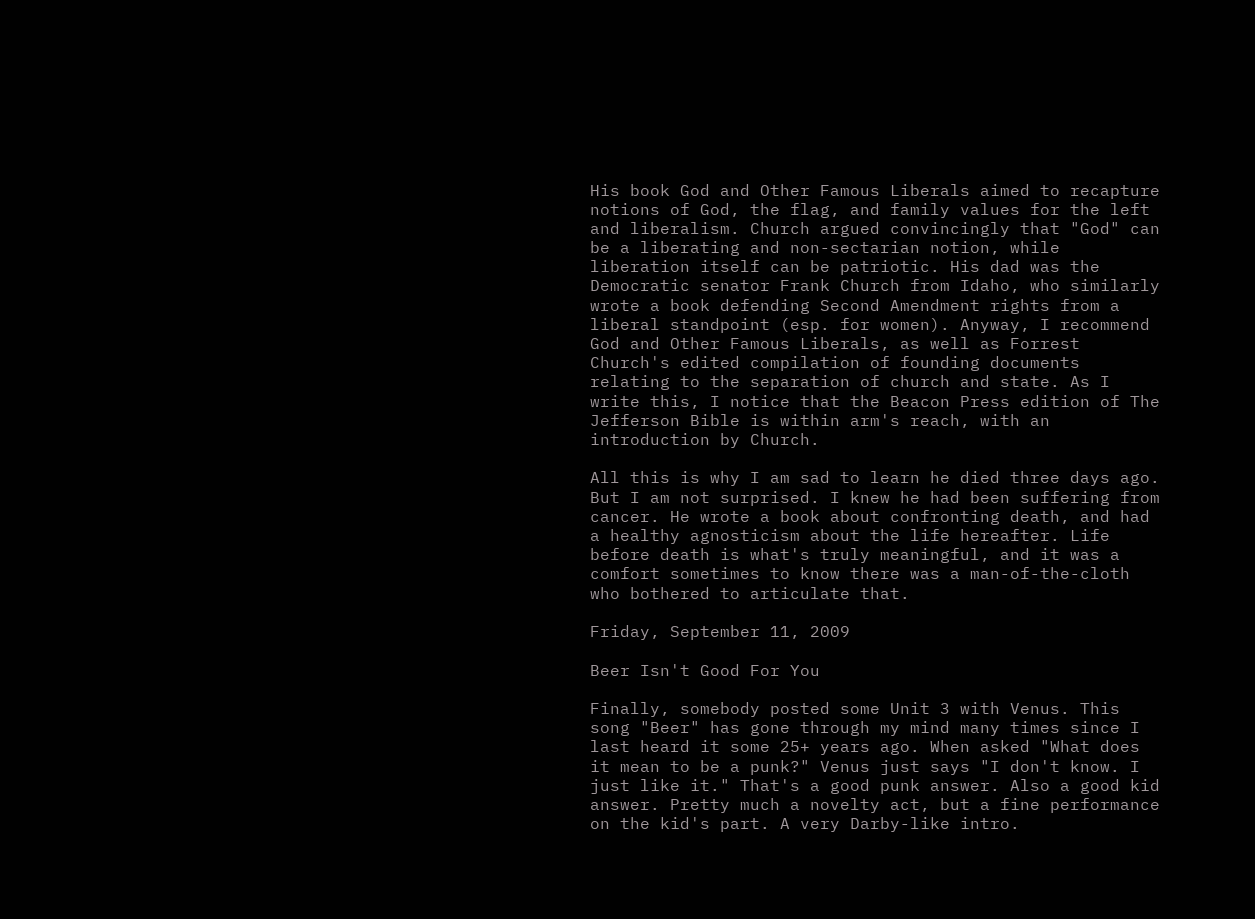His book God and Other Famous Liberals aimed to recapture notions of God, the flag, and family values for the left and liberalism. Church argued convincingly that "God" can be a liberating and non-sectarian notion, while liberation itself can be patriotic. His dad was the Democratic senator Frank Church from Idaho, who similarly wrote a book defending Second Amendment rights from a liberal standpoint (esp. for women). Anyway, I recommend God and Other Famous Liberals, as well as Forrest Church's edited compilation of founding documents relating to the separation of church and state. As I write this, I notice that the Beacon Press edition of The Jefferson Bible is within arm's reach, with an introduction by Church.

All this is why I am sad to learn he died three days ago. But I am not surprised. I knew he had been suffering from cancer. He wrote a book about confronting death, and had a healthy agnosticism about the life hereafter. Life before death is what's truly meaningful, and it was a comfort sometimes to know there was a man-of-the-cloth who bothered to articulate that.

Friday, September 11, 2009

Beer Isn't Good For You

Finally, somebody posted some Unit 3 with Venus. This song "Beer" has gone through my mind many times since I last heard it some 25+ years ago. When asked "What does it mean to be a punk?" Venus just says "I don't know. I just like it." That's a good punk answer. Also a good kid answer. Pretty much a novelty act, but a fine performance on the kid's part. A very Darby-like intro.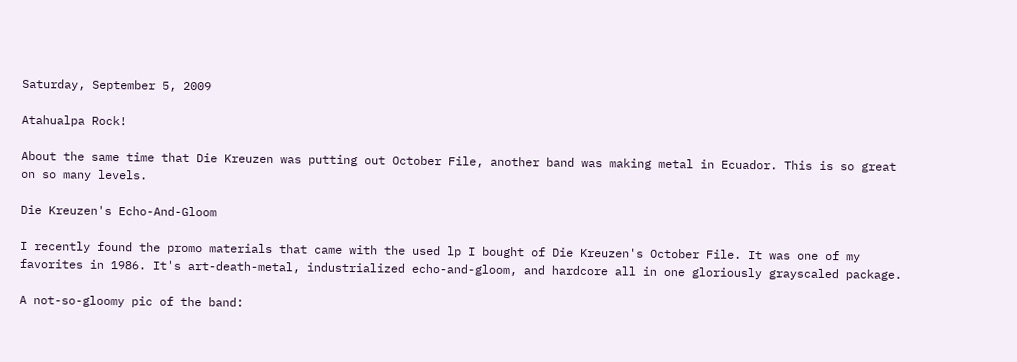Saturday, September 5, 2009

Atahualpa Rock!

About the same time that Die Kreuzen was putting out October File, another band was making metal in Ecuador. This is so great on so many levels.

Die Kreuzen's Echo-And-Gloom

I recently found the promo materials that came with the used lp I bought of Die Kreuzen's October File. It was one of my favorites in 1986. It's art-death-metal, industrialized echo-and-gloom, and hardcore all in one gloriously grayscaled package.

A not-so-gloomy pic of the band: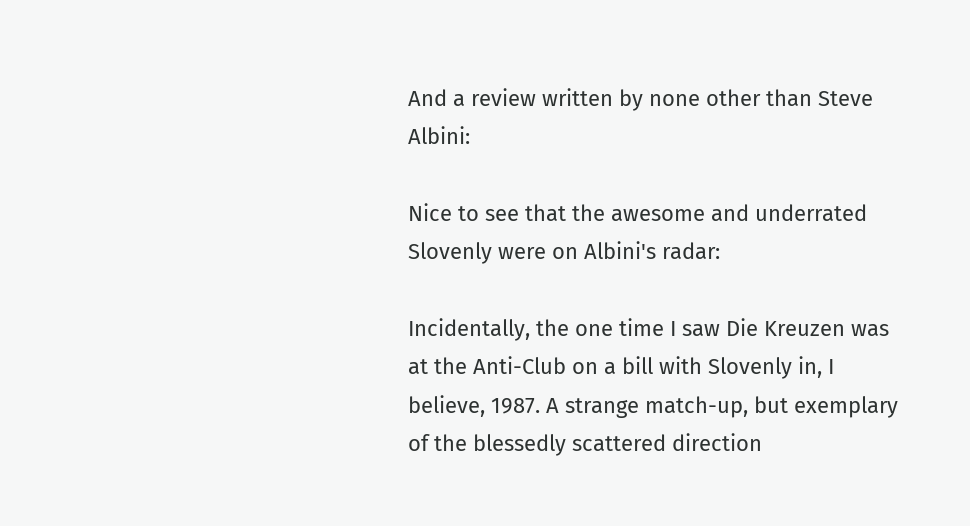And a review written by none other than Steve Albini:

Nice to see that the awesome and underrated Slovenly were on Albini's radar:

Incidentally, the one time I saw Die Kreuzen was at the Anti-Club on a bill with Slovenly in, I believe, 1987. A strange match-up, but exemplary of the blessedly scattered direction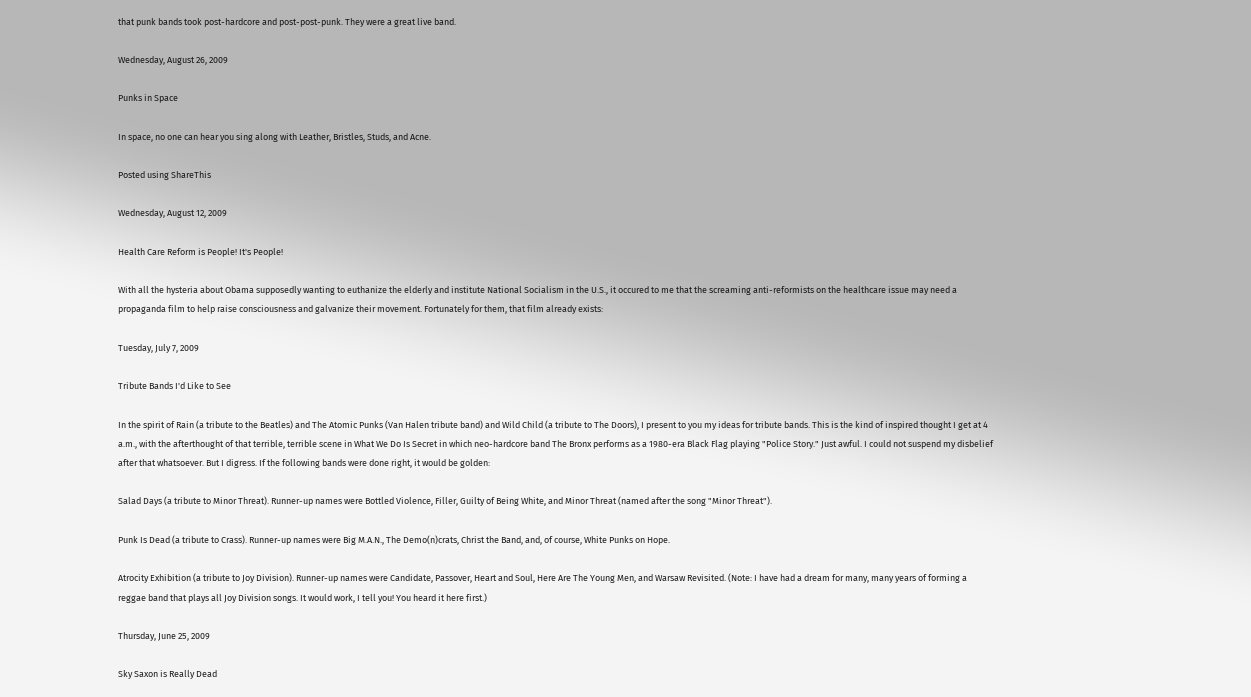that punk bands took post-hardcore and post-post-punk. They were a great live band.

Wednesday, August 26, 2009

Punks in Space

In space, no one can hear you sing along with Leather, Bristles, Studs, and Acne.

Posted using ShareThis

Wednesday, August 12, 2009

Health Care Reform is People! It's People!

With all the hysteria about Obama supposedly wanting to euthanize the elderly and institute National Socialism in the U.S., it occured to me that the screaming anti-reformists on the healthcare issue may need a propaganda film to help raise consciousness and galvanize their movement. Fortunately for them, that film already exists:

Tuesday, July 7, 2009

Tribute Bands I'd Like to See

In the spirit of Rain (a tribute to the Beatles) and The Atomic Punks (Van Halen tribute band) and Wild Child (a tribute to The Doors), I present to you my ideas for tribute bands. This is the kind of inspired thought I get at 4 a.m., with the afterthought of that terrible, terrible scene in What We Do Is Secret in which neo-hardcore band The Bronx performs as a 1980-era Black Flag playing "Police Story." Just awful. I could not suspend my disbelief after that whatsoever. But I digress. If the following bands were done right, it would be golden:

Salad Days (a tribute to Minor Threat). Runner-up names were Bottled Violence, Filler, Guilty of Being White, and Minor Threat (named after the song "Minor Threat").

Punk Is Dead (a tribute to Crass). Runner-up names were Big M.A.N., The Demo(n)crats, Christ the Band, and, of course, White Punks on Hope.

Atrocity Exhibition (a tribute to Joy Division). Runner-up names were Candidate, Passover, Heart and Soul, Here Are The Young Men, and Warsaw Revisited. (Note: I have had a dream for many, many years of forming a reggae band that plays all Joy Division songs. It would work, I tell you! You heard it here first.)

Thursday, June 25, 2009

Sky Saxon is Really Dead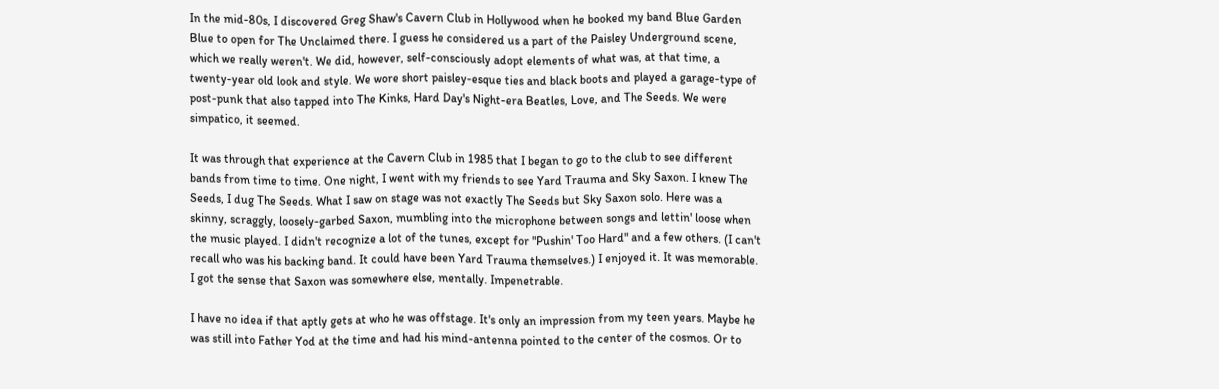In the mid-80s, I discovered Greg Shaw's Cavern Club in Hollywood when he booked my band Blue Garden Blue to open for The Unclaimed there. I guess he considered us a part of the Paisley Underground scene, which we really weren't. We did, however, self-consciously adopt elements of what was, at that time, a twenty-year old look and style. We wore short paisley-esque ties and black boots and played a garage-type of post-punk that also tapped into The Kinks, Hard Day's Night-era Beatles, Love, and The Seeds. We were simpatico, it seemed.

It was through that experience at the Cavern Club in 1985 that I began to go to the club to see different bands from time to time. One night, I went with my friends to see Yard Trauma and Sky Saxon. I knew The Seeds, I dug The Seeds. What I saw on stage was not exactly The Seeds but Sky Saxon solo. Here was a skinny, scraggly, loosely-garbed Saxon, mumbling into the microphone between songs and lettin' loose when the music played. I didn't recognize a lot of the tunes, except for "Pushin' Too Hard" and a few others. (I can't recall who was his backing band. It could have been Yard Trauma themselves.) I enjoyed it. It was memorable. I got the sense that Saxon was somewhere else, mentally. Impenetrable.

I have no idea if that aptly gets at who he was offstage. It's only an impression from my teen years. Maybe he was still into Father Yod at the time and had his mind-antenna pointed to the center of the cosmos. Or to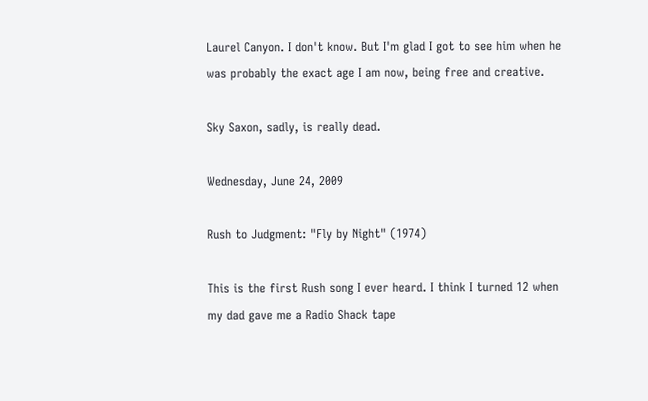Laurel Canyon. I don't know. But I'm glad I got to see him when he was probably the exact age I am now, being free and creative.

Sky Saxon, sadly, is really dead.

Wednesday, June 24, 2009

Rush to Judgment: "Fly by Night" (1974)

This is the first Rush song I ever heard. I think I turned 12 when my dad gave me a Radio Shack tape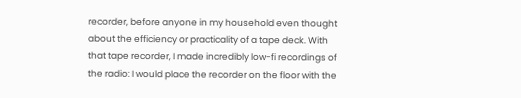recorder, before anyone in my household even thought about the efficiency or practicality of a tape deck. With that tape recorder, I made incredibly low-fi recordings of the radio: I would place the recorder on the floor with the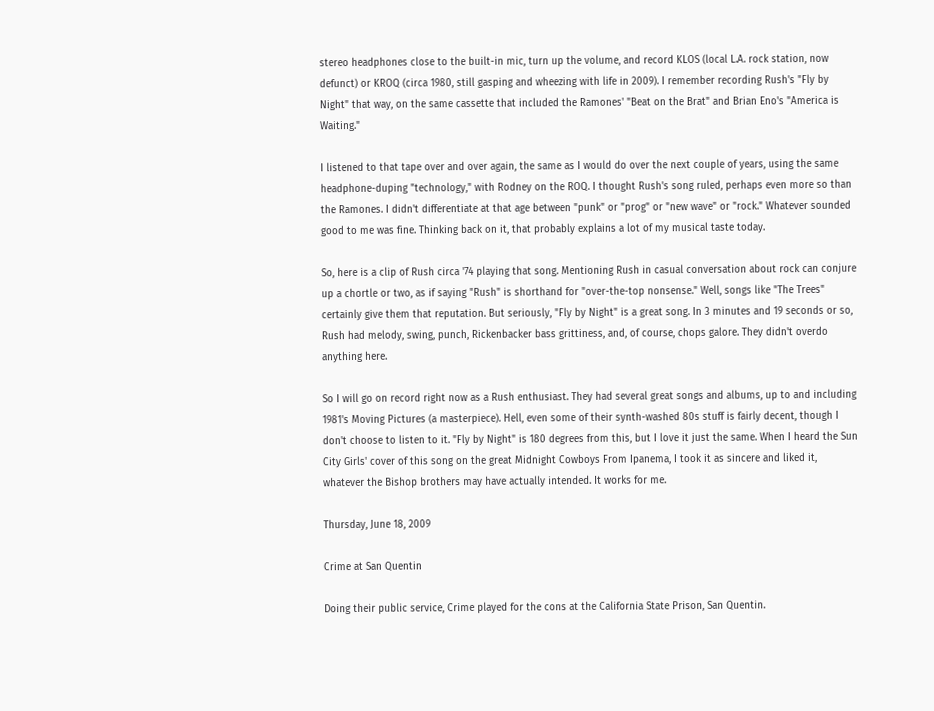stereo headphones close to the built-in mic, turn up the volume, and record KLOS (local L.A. rock station, now defunct) or KROQ (circa 1980, still gasping and wheezing with life in 2009). I remember recording Rush's "Fly by Night" that way, on the same cassette that included the Ramones' "Beat on the Brat" and Brian Eno's "America is Waiting."

I listened to that tape over and over again, the same as I would do over the next couple of years, using the same headphone-duping "technology," with Rodney on the ROQ. I thought Rush's song ruled, perhaps even more so than the Ramones. I didn't differentiate at that age between "punk" or "prog" or "new wave" or "rock." Whatever sounded good to me was fine. Thinking back on it, that probably explains a lot of my musical taste today.

So, here is a clip of Rush circa '74 playing that song. Mentioning Rush in casual conversation about rock can conjure up a chortle or two, as if saying "Rush" is shorthand for "over-the-top nonsense." Well, songs like "The Trees" certainly give them that reputation. But seriously, "Fly by Night" is a great song. In 3 minutes and 19 seconds or so, Rush had melody, swing, punch, Rickenbacker bass grittiness, and, of course, chops galore. They didn't overdo anything here.

So I will go on record right now as a Rush enthusiast. They had several great songs and albums, up to and including 1981's Moving Pictures (a masterpiece). Hell, even some of their synth-washed 80s stuff is fairly decent, though I don't choose to listen to it. "Fly by Night" is 180 degrees from this, but I love it just the same. When I heard the Sun City Girls' cover of this song on the great Midnight Cowboys From Ipanema, I took it as sincere and liked it, whatever the Bishop brothers may have actually intended. It works for me.

Thursday, June 18, 2009

Crime at San Quentin

Doing their public service, Crime played for the cons at the California State Prison, San Quentin.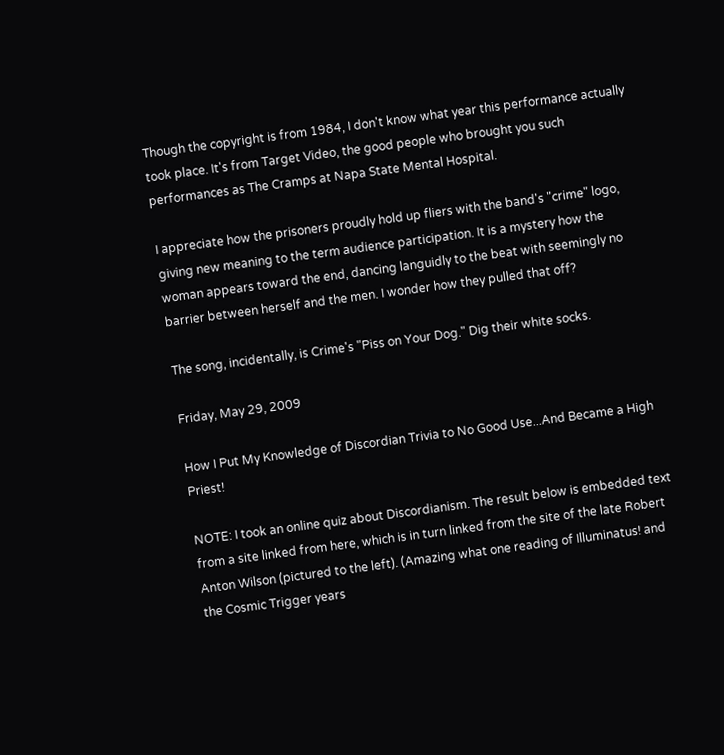Though the copyright is from 1984, I don't know what year this performance actually took place. It's from Target Video, the good people who brought you such performances as The Cramps at Napa State Mental Hospital.

I appreciate how the prisoners proudly hold up fliers with the band's "crime" logo, giving new meaning to the term audience participation. It is a mystery how the woman appears toward the end, dancing languidly to the beat with seemingly no barrier between herself and the men. I wonder how they pulled that off?

The song, incidentally, is Crime's "Piss on Your Dog." Dig their white socks.

Friday, May 29, 2009

How I Put My Knowledge of Discordian Trivia to No Good Use...And Became a High Priest!

NOTE: I took an online quiz about Discordianism. The result below is embedded text from a site linked from here, which is in turn linked from the site of the late Robert Anton Wilson (pictured to the left). (Amazing what one reading of Illuminatus! and the Cosmic Trigger years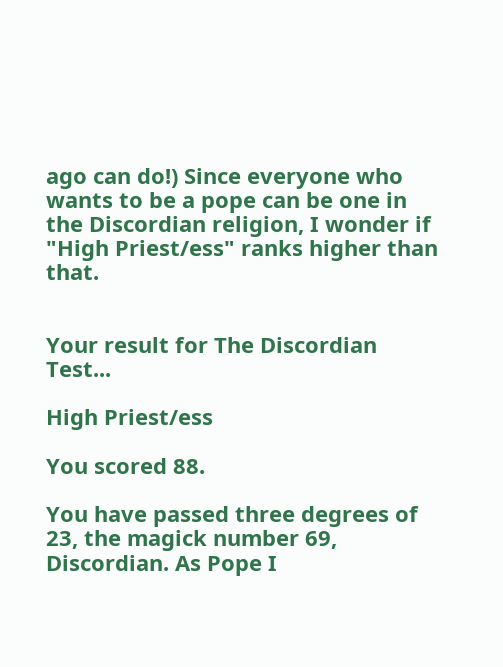ago can do!) Since everyone who wants to be a pope can be one in the Discordian religion, I wonder if "High Priest/ess" ranks higher than that.


Your result for The Discordian Test...

High Priest/ess

You scored 88.

You have passed three degrees of 23, the magick number 69, Discordian. As Pope I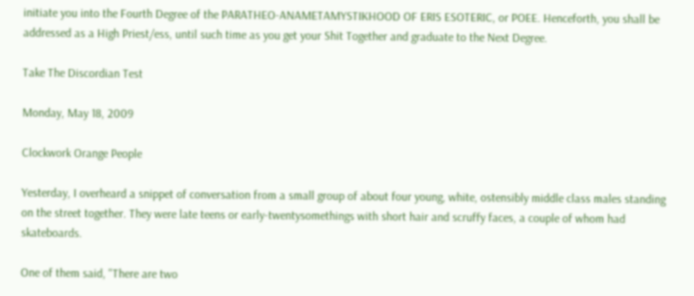initiate you into the Fourth Degree of the PARATHEO-ANAMETAMYSTIKHOOD OF ERIS ESOTERIC, or POEE. Henceforth, you shall be addressed as a High Priest/ess, until such time as you get your Shit Together and graduate to the Next Degree.

Take The Discordian Test

Monday, May 18, 2009

Clockwork Orange People

Yesterday, I overheard a snippet of conversation from a small group of about four young, white, ostensibly middle class males standing on the street together. They were late teens or early-twentysomethings with short hair and scruffy faces, a couple of whom had skateboards.

One of them said, "There are two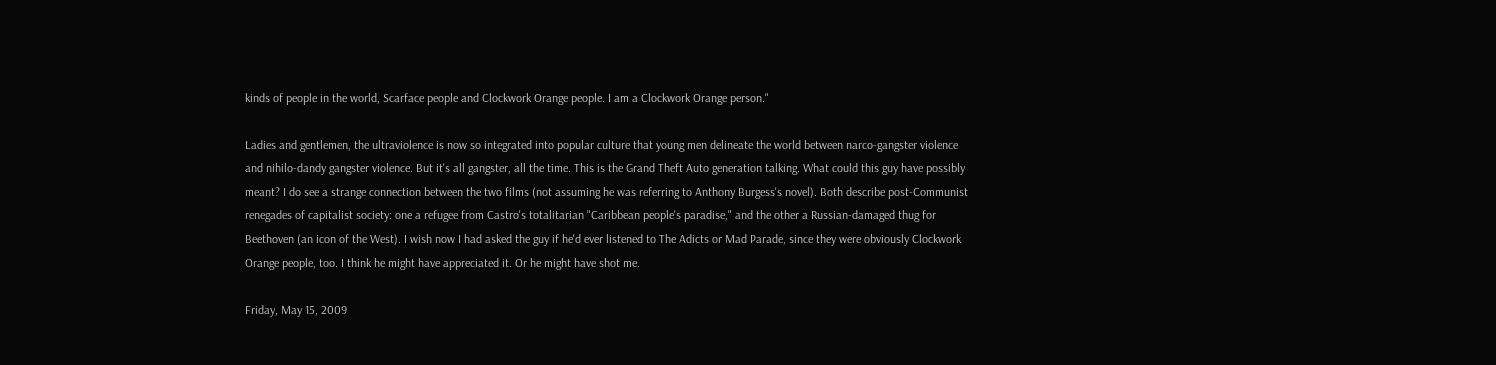kinds of people in the world, Scarface people and Clockwork Orange people. I am a Clockwork Orange person."

Ladies and gentlemen, the ultraviolence is now so integrated into popular culture that young men delineate the world between narco-gangster violence and nihilo-dandy gangster violence. But it's all gangster, all the time. This is the Grand Theft Auto generation talking. What could this guy have possibly meant? I do see a strange connection between the two films (not assuming he was referring to Anthony Burgess's novel). Both describe post-Communist renegades of capitalist society: one a refugee from Castro's totalitarian "Caribbean people's paradise," and the other a Russian-damaged thug for Beethoven (an icon of the West). I wish now I had asked the guy if he'd ever listened to The Adicts or Mad Parade, since they were obviously Clockwork Orange people, too. I think he might have appreciated it. Or he might have shot me.

Friday, May 15, 2009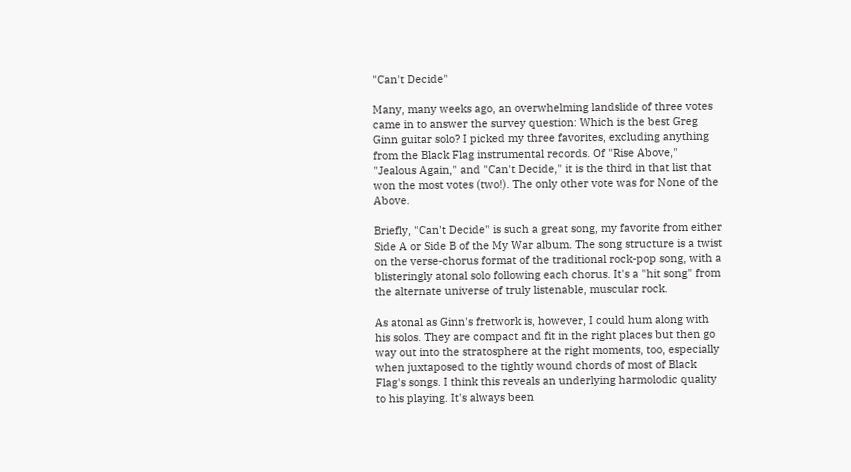"Can't Decide"

Many, many weeks ago, an overwhelming landslide of three votes came in to answer the survey question: Which is the best Greg Ginn guitar solo? I picked my three favorites, excluding anything from the Black Flag instrumental records. Of "Rise Above," "Jealous Again," and "Can't Decide," it is the third in that list that won the most votes (two!). The only other vote was for None of the Above.

Briefly, "Can't Decide" is such a great song, my favorite from either Side A or Side B of the My War album. The song structure is a twist on the verse-chorus format of the traditional rock-pop song, with a blisteringly atonal solo following each chorus. It's a "hit song" from the alternate universe of truly listenable, muscular rock.

As atonal as Ginn's fretwork is, however, I could hum along with his solos. They are compact and fit in the right places but then go way out into the stratosphere at the right moments, too, especially when juxtaposed to the tightly wound chords of most of Black Flag's songs. I think this reveals an underlying harmolodic quality to his playing. It's always been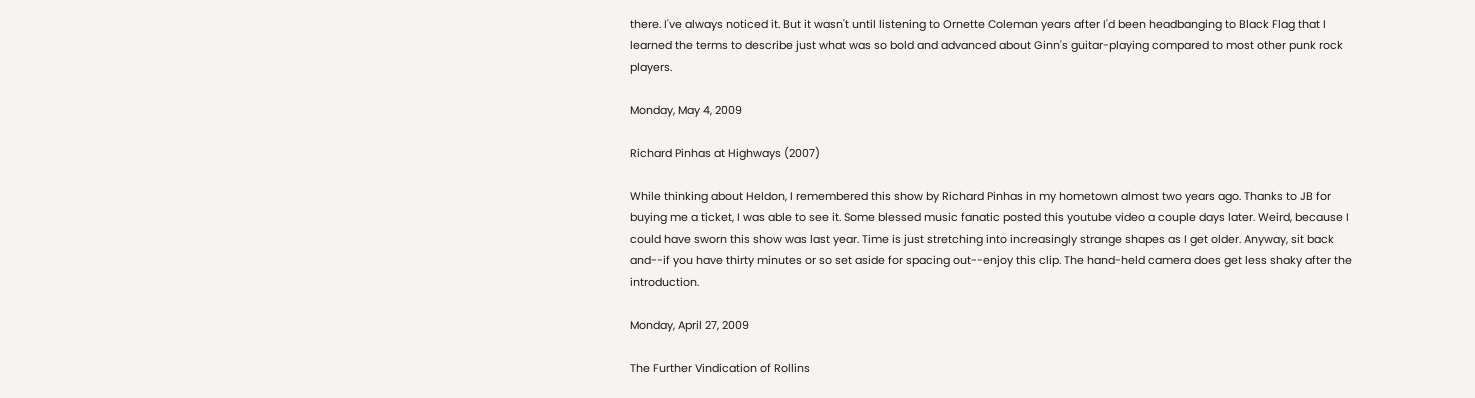there. I've always noticed it. But it wasn't until listening to Ornette Coleman years after I'd been headbanging to Black Flag that I learned the terms to describe just what was so bold and advanced about Ginn's guitar-playing compared to most other punk rock players.

Monday, May 4, 2009

Richard Pinhas at Highways (2007)

While thinking about Heldon, I remembered this show by Richard Pinhas in my hometown almost two years ago. Thanks to JB for buying me a ticket, I was able to see it. Some blessed music fanatic posted this youtube video a couple days later. Weird, because I could have sworn this show was last year. Time is just stretching into increasingly strange shapes as I get older. Anyway, sit back and--if you have thirty minutes or so set aside for spacing out--enjoy this clip. The hand-held camera does get less shaky after the introduction.

Monday, April 27, 2009

The Further Vindication of Rollins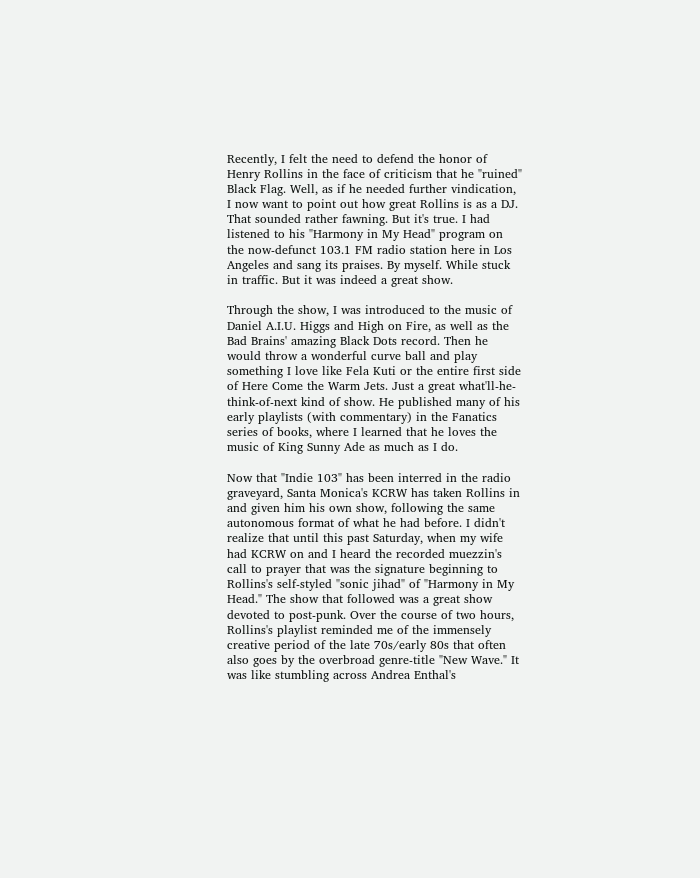Recently, I felt the need to defend the honor of Henry Rollins in the face of criticism that he "ruined" Black Flag. Well, as if he needed further vindication, I now want to point out how great Rollins is as a DJ. That sounded rather fawning. But it's true. I had listened to his "Harmony in My Head" program on the now-defunct 103.1 FM radio station here in Los Angeles and sang its praises. By myself. While stuck in traffic. But it was indeed a great show.

Through the show, I was introduced to the music of Daniel A.I.U. Higgs and High on Fire, as well as the Bad Brains' amazing Black Dots record. Then he would throw a wonderful curve ball and play something I love like Fela Kuti or the entire first side of Here Come the Warm Jets. Just a great what'll-he-think-of-next kind of show. He published many of his early playlists (with commentary) in the Fanatics series of books, where I learned that he loves the music of King Sunny Ade as much as I do.

Now that "Indie 103" has been interred in the radio graveyard, Santa Monica's KCRW has taken Rollins in and given him his own show, following the same autonomous format of what he had before. I didn't realize that until this past Saturday, when my wife had KCRW on and I heard the recorded muezzin's call to prayer that was the signature beginning to Rollins's self-styled "sonic jihad" of "Harmony in My Head." The show that followed was a great show devoted to post-punk. Over the course of two hours, Rollins's playlist reminded me of the immensely creative period of the late 70s/early 80s that often also goes by the overbroad genre-title "New Wave." It was like stumbling across Andrea Enthal's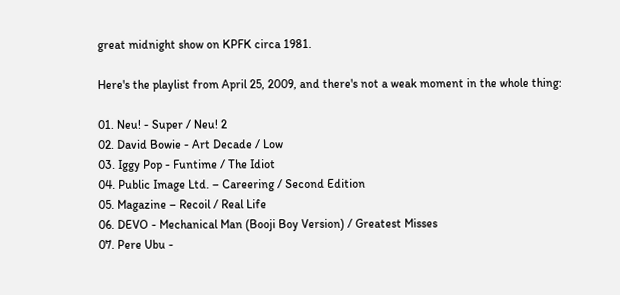great midnight show on KPFK circa 1981.

Here's the playlist from April 25, 2009, and there's not a weak moment in the whole thing:

01. Neu! - Super / Neu! 2
02. David Bowie - Art Decade / Low
03. Iggy Pop - Funtime / The Idiot
04. Public Image Ltd. – Careering / Second Edition
05. Magazine – Recoil / Real Life
06. DEVO - Mechanical Man (Booji Boy Version) / Greatest Misses
07. Pere Ubu -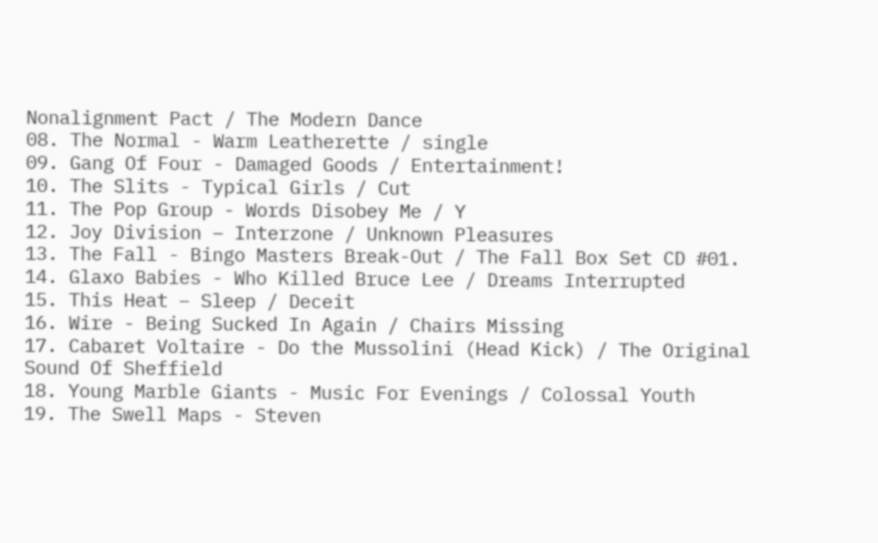Nonalignment Pact / The Modern Dance
08. The Normal - Warm Leatherette / single
09. Gang Of Four - Damaged Goods / Entertainment!
10. The Slits - Typical Girls / Cut
11. The Pop Group - Words Disobey Me / Y
12. Joy Division – Interzone / Unknown Pleasures
13. The Fall - Bingo Masters Break-Out / The Fall Box Set CD #01.
14. Glaxo Babies - Who Killed Bruce Lee / Dreams Interrupted
15. This Heat – Sleep / Deceit
16. Wire - Being Sucked In Again / Chairs Missing
17. Cabaret Voltaire - Do the Mussolini (Head Kick) / The Original Sound Of Sheffield
18. Young Marble Giants - Music For Evenings / Colossal Youth
19. The Swell Maps - Steven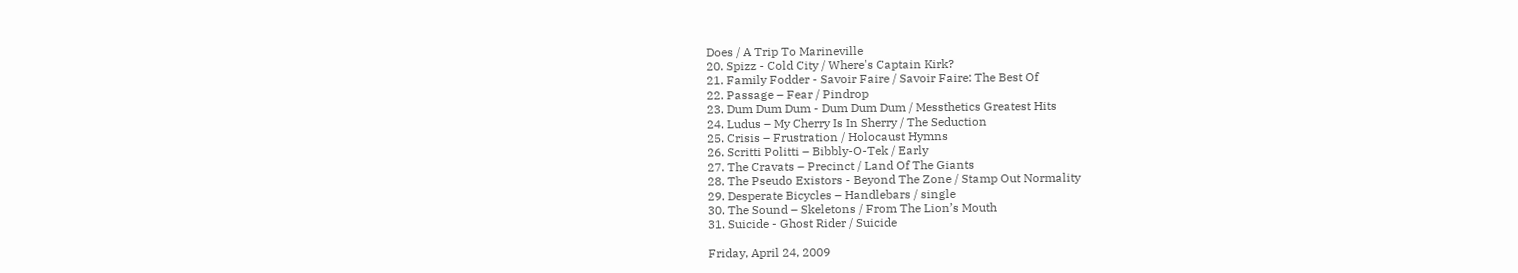Does / A Trip To Marineville
20. Spizz - Cold City / Where's Captain Kirk?
21. Family Fodder - Savoir Faire / Savoir Faire: The Best Of
22. Passage – Fear / Pindrop
23. Dum Dum Dum - Dum Dum Dum / Messthetics Greatest Hits
24. Ludus – My Cherry Is In Sherry / The Seduction
25. Crisis – Frustration / Holocaust Hymns
26. Scritti Politti – Bibbly-O-Tek / Early
27. The Cravats – Precinct / Land Of The Giants
28. The Pseudo Existors - Beyond The Zone / Stamp Out Normality
29. Desperate Bicycles – Handlebars / single
30. The Sound – Skeletons / From The Lion’s Mouth
31. Suicide - Ghost Rider / Suicide

Friday, April 24, 2009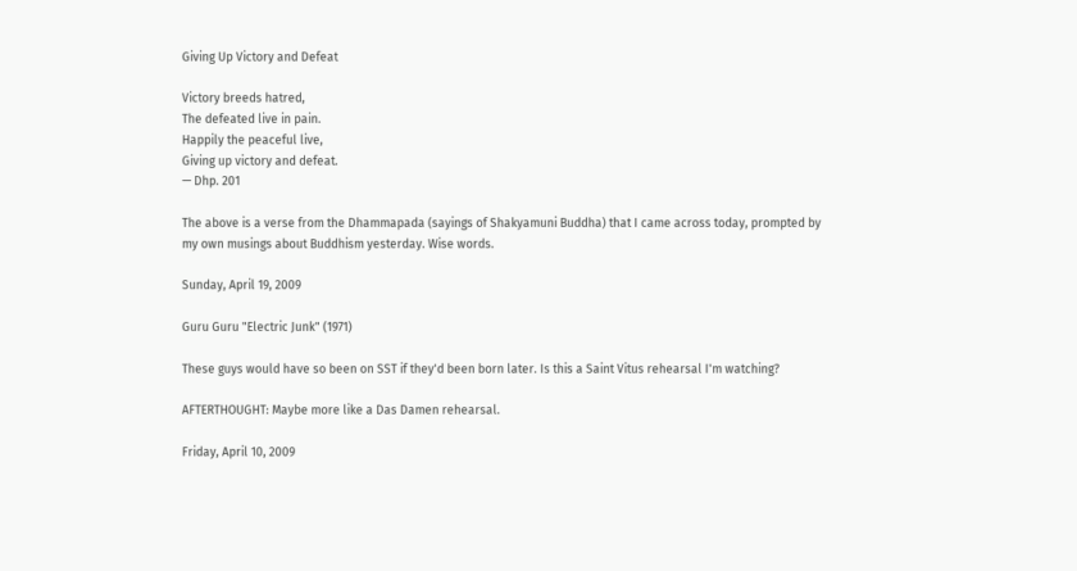Giving Up Victory and Defeat

Victory breeds hatred,
The defeated live in pain.
Happily the peaceful live,
Giving up victory and defeat.
— Dhp. 201

The above is a verse from the Dhammapada (sayings of Shakyamuni Buddha) that I came across today, prompted by my own musings about Buddhism yesterday. Wise words.

Sunday, April 19, 2009

Guru Guru "Electric Junk" (1971)

These guys would have so been on SST if they'd been born later. Is this a Saint Vitus rehearsal I'm watching?

AFTERTHOUGHT: Maybe more like a Das Damen rehearsal.

Friday, April 10, 2009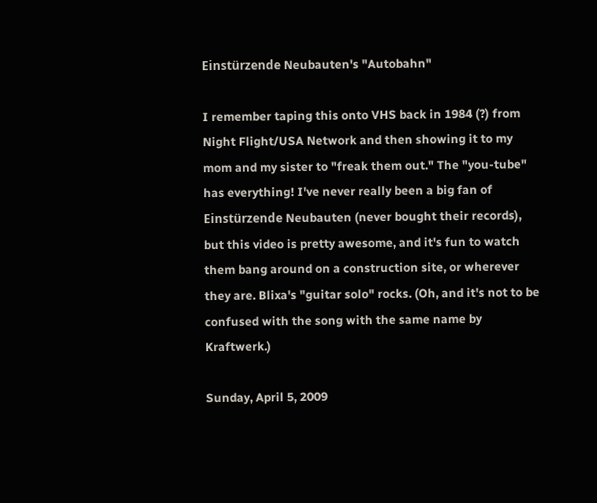Einstürzende Neubauten's "Autobahn"

I remember taping this onto VHS back in 1984 (?) from Night Flight/USA Network and then showing it to my mom and my sister to "freak them out." The "you-tube" has everything! I've never really been a big fan of Einstürzende Neubauten (never bought their records), but this video is pretty awesome, and it's fun to watch them bang around on a construction site, or wherever they are. Blixa's "guitar solo" rocks. (Oh, and it's not to be confused with the song with the same name by Kraftwerk.)

Sunday, April 5, 2009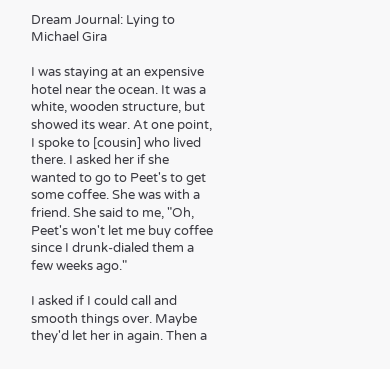Dream Journal: Lying to Michael Gira

I was staying at an expensive hotel near the ocean. It was a white, wooden structure, but showed its wear. At one point, I spoke to [cousin] who lived there. I asked her if she wanted to go to Peet's to get some coffee. She was with a friend. She said to me, "Oh, Peet's won't let me buy coffee since I drunk-dialed them a few weeks ago."

I asked if I could call and smooth things over. Maybe they'd let her in again. Then a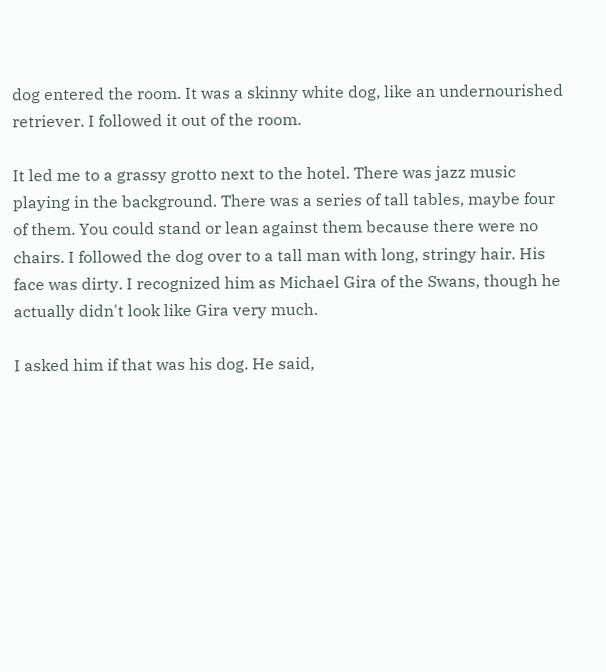dog entered the room. It was a skinny white dog, like an undernourished retriever. I followed it out of the room.

It led me to a grassy grotto next to the hotel. There was jazz music playing in the background. There was a series of tall tables, maybe four of them. You could stand or lean against them because there were no chairs. I followed the dog over to a tall man with long, stringy hair. His face was dirty. I recognized him as Michael Gira of the Swans, though he actually didn't look like Gira very much.

I asked him if that was his dog. He said,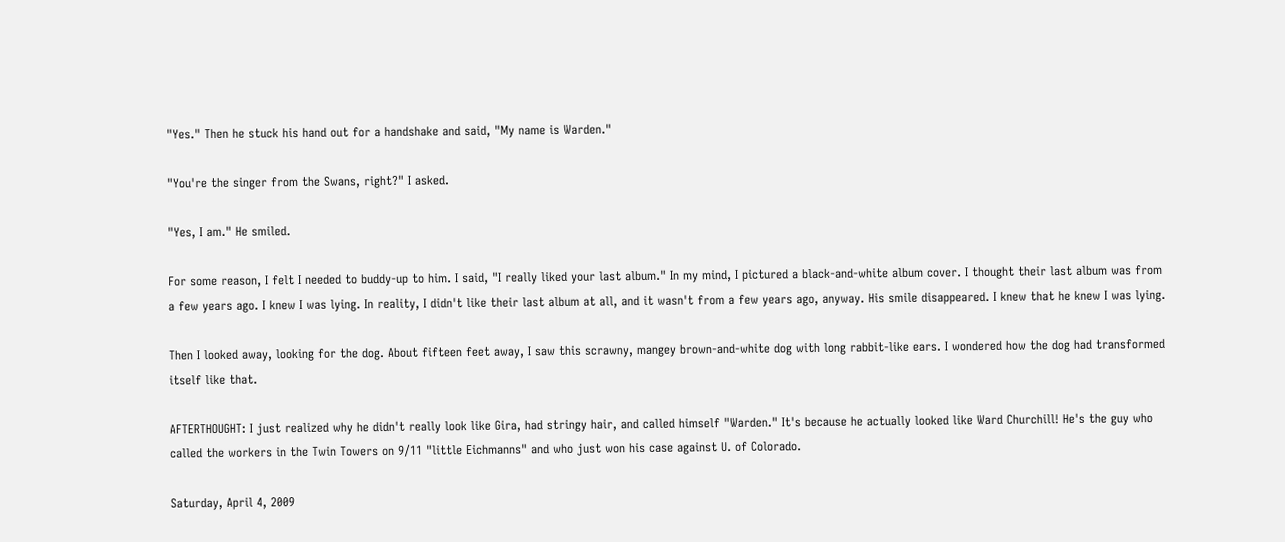"Yes." Then he stuck his hand out for a handshake and said, "My name is Warden."

"You're the singer from the Swans, right?" I asked.

"Yes, I am." He smiled.

For some reason, I felt I needed to buddy-up to him. I said, "I really liked your last album." In my mind, I pictured a black-and-white album cover. I thought their last album was from a few years ago. I knew I was lying. In reality, I didn't like their last album at all, and it wasn't from a few years ago, anyway. His smile disappeared. I knew that he knew I was lying.

Then I looked away, looking for the dog. About fifteen feet away, I saw this scrawny, mangey brown-and-white dog with long rabbit-like ears. I wondered how the dog had transformed itself like that.

AFTERTHOUGHT: I just realized why he didn't really look like Gira, had stringy hair, and called himself "Warden." It's because he actually looked like Ward Churchill! He's the guy who called the workers in the Twin Towers on 9/11 "little Eichmanns" and who just won his case against U. of Colorado.

Saturday, April 4, 2009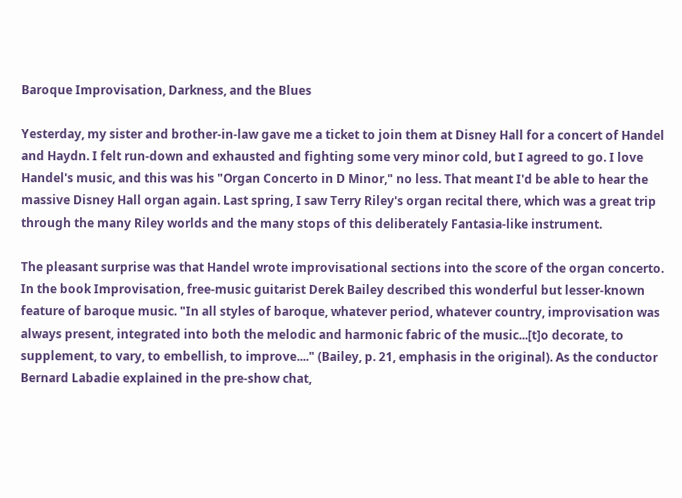Baroque Improvisation, Darkness, and the Blues

Yesterday, my sister and brother-in-law gave me a ticket to join them at Disney Hall for a concert of Handel and Haydn. I felt run-down and exhausted and fighting some very minor cold, but I agreed to go. I love Handel's music, and this was his "Organ Concerto in D Minor," no less. That meant I'd be able to hear the massive Disney Hall organ again. Last spring, I saw Terry Riley's organ recital there, which was a great trip through the many Riley worlds and the many stops of this deliberately Fantasia-like instrument.

The pleasant surprise was that Handel wrote improvisational sections into the score of the organ concerto. In the book Improvisation, free-music guitarist Derek Bailey described this wonderful but lesser-known feature of baroque music. "In all styles of baroque, whatever period, whatever country, improvisation was always present, integrated into both the melodic and harmonic fabric of the music...[t]o decorate, to supplement, to vary, to embellish, to improve...." (Bailey, p. 21, emphasis in the original). As the conductor Bernard Labadie explained in the pre-show chat,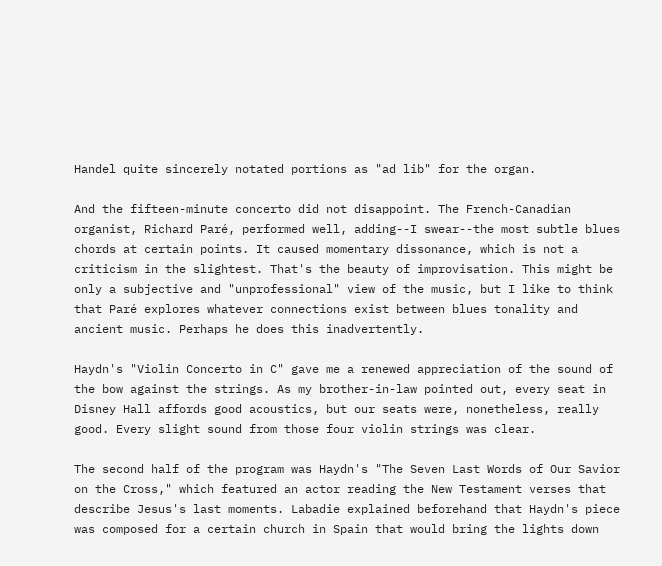Handel quite sincerely notated portions as "ad lib" for the organ.

And the fifteen-minute concerto did not disappoint. The French-Canadian organist, Richard Paré, performed well, adding--I swear--the most subtle blues chords at certain points. It caused momentary dissonance, which is not a criticism in the slightest. That's the beauty of improvisation. This might be only a subjective and "unprofessional" view of the music, but I like to think that Paré explores whatever connections exist between blues tonality and ancient music. Perhaps he does this inadvertently.

Haydn's "Violin Concerto in C" gave me a renewed appreciation of the sound of the bow against the strings. As my brother-in-law pointed out, every seat in Disney Hall affords good acoustics, but our seats were, nonetheless, really good. Every slight sound from those four violin strings was clear.

The second half of the program was Haydn's "The Seven Last Words of Our Savior on the Cross," which featured an actor reading the New Testament verses that describe Jesus's last moments. Labadie explained beforehand that Haydn's piece was composed for a certain church in Spain that would bring the lights down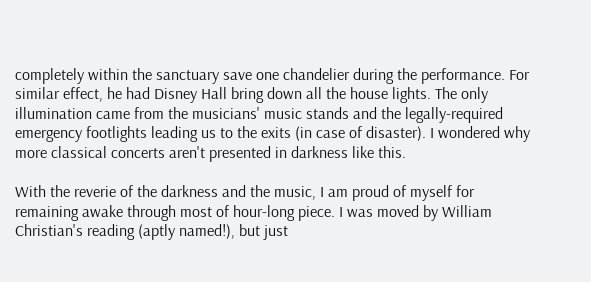completely within the sanctuary save one chandelier during the performance. For similar effect, he had Disney Hall bring down all the house lights. The only illumination came from the musicians' music stands and the legally-required emergency footlights leading us to the exits (in case of disaster). I wondered why more classical concerts aren't presented in darkness like this.

With the reverie of the darkness and the music, I am proud of myself for remaining awake through most of hour-long piece. I was moved by William Christian's reading (aptly named!), but just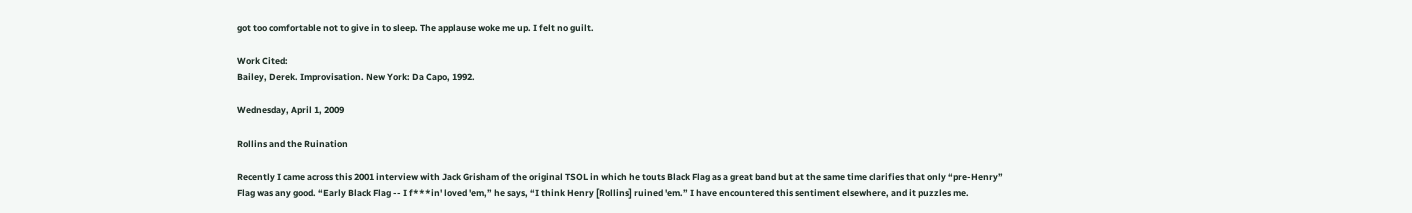got too comfortable not to give in to sleep. The applause woke me up. I felt no guilt.

Work Cited:
Bailey, Derek. Improvisation. New York: Da Capo, 1992.

Wednesday, April 1, 2009

Rollins and the Ruination

Recently I came across this 2001 interview with Jack Grisham of the original TSOL in which he touts Black Flag as a great band but at the same time clarifies that only “pre-Henry” Flag was any good. “Early Black Flag -- I f***in' loved 'em,” he says, “I think Henry [Rollins] ruined 'em.” I have encountered this sentiment elsewhere, and it puzzles me.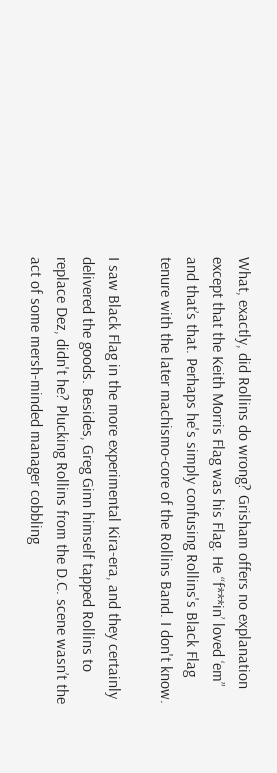What, exactly, did Rollins do wrong? Grisham offers no explanation except that the Keith Morris Flag was his Flag. He “f***in’ loved ‘em” and that’s that. Perhaps he's simply confusing Rollins's Black Flag tenure with the later machismo-core of the Rollins Band. I don't know.

I saw Black Flag in the more experimental Kira-era, and they certainly delivered the goods. Besides, Greg Ginn himself tapped Rollins to replace Dez, didn't he? Plucking Rollins from the D.C. scene wasn’t the act of some mersh-minded manager cobbling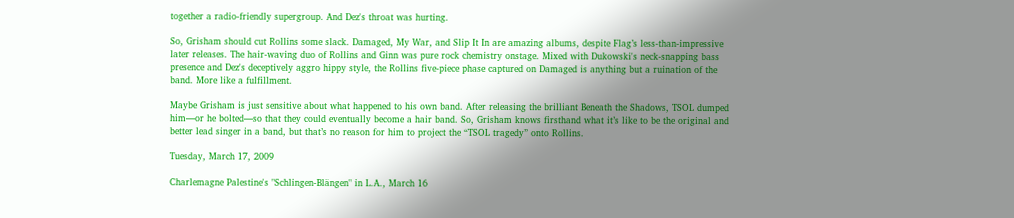together a radio-friendly supergroup. And Dez's throat was hurting.

So, Grisham should cut Rollins some slack. Damaged, My War, and Slip It In are amazing albums, despite Flag’s less-than-impressive later releases. The hair-waving duo of Rollins and Ginn was pure rock chemistry onstage. Mixed with Dukowski's neck-snapping bass presence and Dez's deceptively aggro hippy style, the Rollins five-piece phase captured on Damaged is anything but a ruination of the band. More like a fulfillment.

Maybe Grisham is just sensitive about what happened to his own band. After releasing the brilliant Beneath the Shadows, TSOL dumped him—or he bolted—so that they could eventually become a hair band. So, Grisham knows firsthand what it’s like to be the original and better lead singer in a band, but that’s no reason for him to project the “TSOL tragedy” onto Rollins.

Tuesday, March 17, 2009

Charlemagne Palestine's "Schlingen-Blängen" in L.A., March 16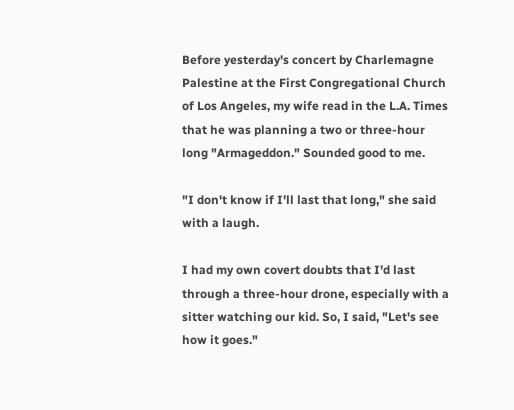Before yesterday's concert by Charlemagne Palestine at the First Congregational Church of Los Angeles, my wife read in the L.A. Times that he was planning a two or three-hour long "Armageddon." Sounded good to me.

"I don't know if I'll last that long," she said with a laugh.

I had my own covert doubts that I'd last through a three-hour drone, especially with a sitter watching our kid. So, I said, "Let's see how it goes."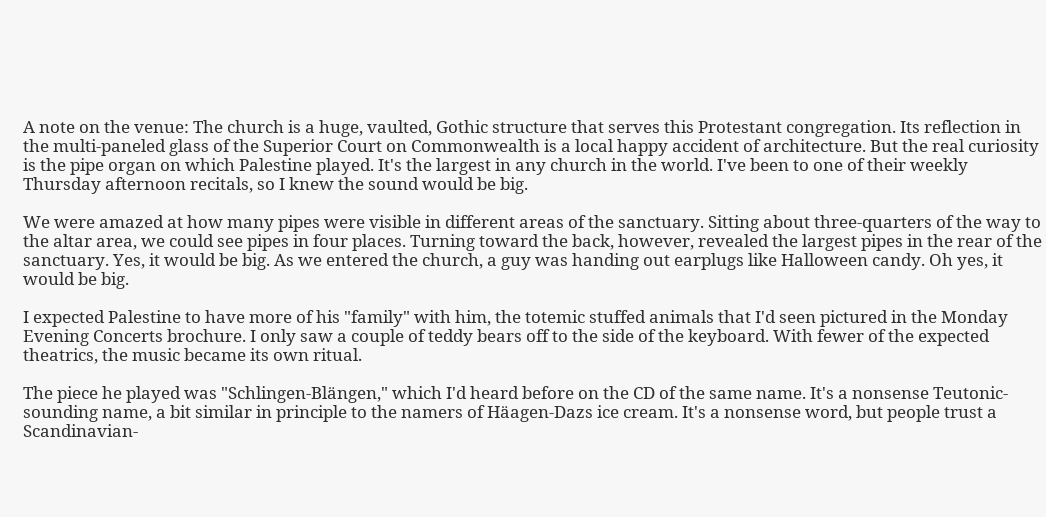A note on the venue: The church is a huge, vaulted, Gothic structure that serves this Protestant congregation. Its reflection in the multi-paneled glass of the Superior Court on Commonwealth is a local happy accident of architecture. But the real curiosity is the pipe organ on which Palestine played. It's the largest in any church in the world. I've been to one of their weekly Thursday afternoon recitals, so I knew the sound would be big.

We were amazed at how many pipes were visible in different areas of the sanctuary. Sitting about three-quarters of the way to the altar area, we could see pipes in four places. Turning toward the back, however, revealed the largest pipes in the rear of the sanctuary. Yes, it would be big. As we entered the church, a guy was handing out earplugs like Halloween candy. Oh yes, it would be big.

I expected Palestine to have more of his "family" with him, the totemic stuffed animals that I'd seen pictured in the Monday Evening Concerts brochure. I only saw a couple of teddy bears off to the side of the keyboard. With fewer of the expected theatrics, the music became its own ritual.

The piece he played was "Schlingen-Blängen," which I'd heard before on the CD of the same name. It's a nonsense Teutonic-sounding name, a bit similar in principle to the namers of Häagen-Dazs ice cream. It's a nonsense word, but people trust a Scandinavian-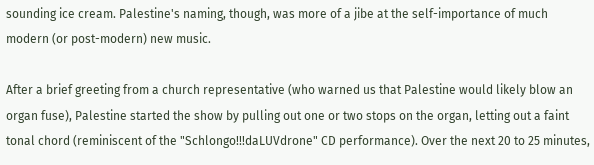sounding ice cream. Palestine's naming, though, was more of a jibe at the self-importance of much modern (or post-modern) new music.

After a brief greeting from a church representative (who warned us that Palestine would likely blow an organ fuse), Palestine started the show by pulling out one or two stops on the organ, letting out a faint tonal chord (reminiscent of the "Schlongo!!!daLUVdrone" CD performance). Over the next 20 to 25 minutes,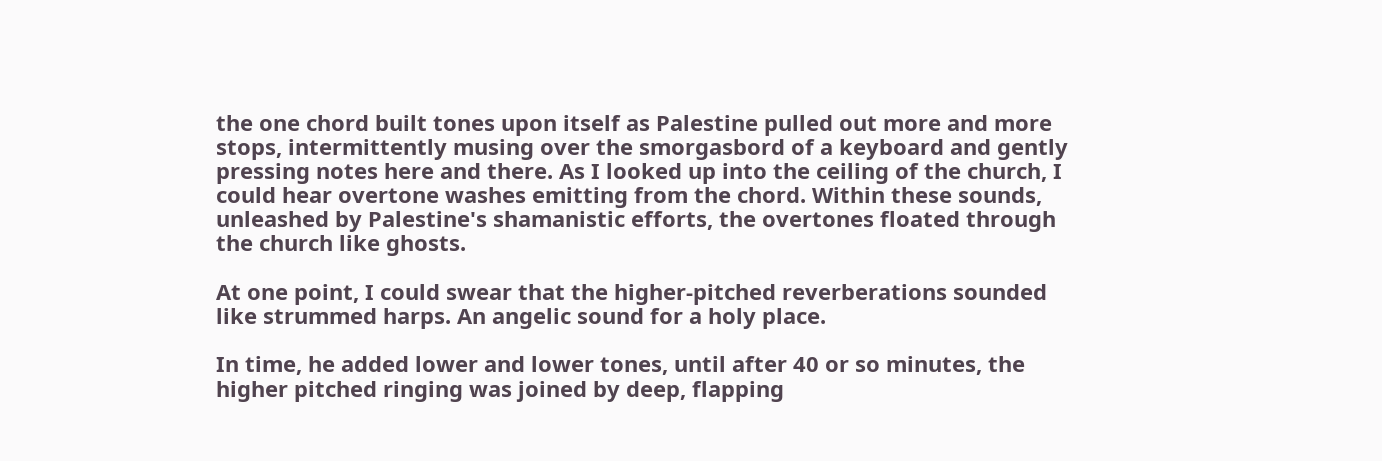the one chord built tones upon itself as Palestine pulled out more and more stops, intermittently musing over the smorgasbord of a keyboard and gently pressing notes here and there. As I looked up into the ceiling of the church, I could hear overtone washes emitting from the chord. Within these sounds, unleashed by Palestine's shamanistic efforts, the overtones floated through the church like ghosts.

At one point, I could swear that the higher-pitched reverberations sounded like strummed harps. An angelic sound for a holy place.

In time, he added lower and lower tones, until after 40 or so minutes, the higher pitched ringing was joined by deep, flapping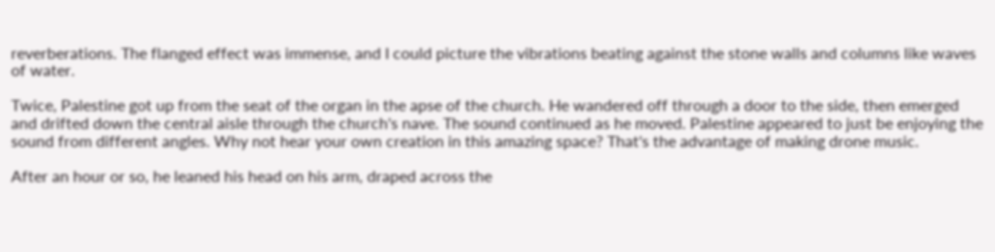reverberations. The flanged effect was immense, and I could picture the vibrations beating against the stone walls and columns like waves of water.

Twice, Palestine got up from the seat of the organ in the apse of the church. He wandered off through a door to the side, then emerged and drifted down the central aisle through the church's nave. The sound continued as he moved. Palestine appeared to just be enjoying the sound from different angles. Why not hear your own creation in this amazing space? That's the advantage of making drone music.

After an hour or so, he leaned his head on his arm, draped across the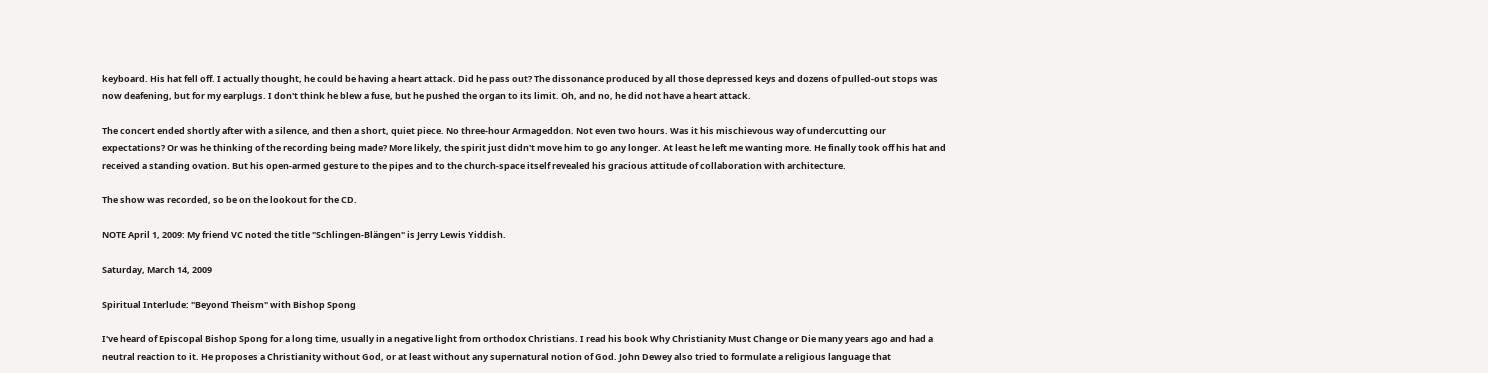keyboard. His hat fell off. I actually thought, he could be having a heart attack. Did he pass out? The dissonance produced by all those depressed keys and dozens of pulled-out stops was now deafening, but for my earplugs. I don't think he blew a fuse, but he pushed the organ to its limit. Oh, and no, he did not have a heart attack.

The concert ended shortly after with a silence, and then a short, quiet piece. No three-hour Armageddon. Not even two hours. Was it his mischievous way of undercutting our expectations? Or was he thinking of the recording being made? More likely, the spirit just didn't move him to go any longer. At least he left me wanting more. He finally took off his hat and received a standing ovation. But his open-armed gesture to the pipes and to the church-space itself revealed his gracious attitude of collaboration with architecture.

The show was recorded, so be on the lookout for the CD.

NOTE April 1, 2009: My friend VC noted the title "Schlingen-Blängen" is Jerry Lewis Yiddish.

Saturday, March 14, 2009

Spiritual Interlude: "Beyond Theism" with Bishop Spong

I've heard of Episcopal Bishop Spong for a long time, usually in a negative light from orthodox Christians. I read his book Why Christianity Must Change or Die many years ago and had a neutral reaction to it. He proposes a Christianity without God, or at least without any supernatural notion of God. John Dewey also tried to formulate a religious language that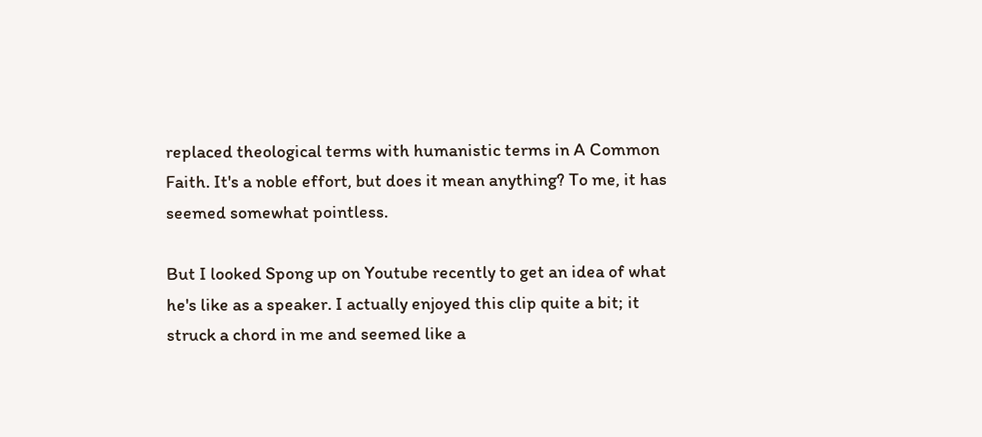replaced theological terms with humanistic terms in A Common Faith. It's a noble effort, but does it mean anything? To me, it has seemed somewhat pointless.

But I looked Spong up on Youtube recently to get an idea of what he's like as a speaker. I actually enjoyed this clip quite a bit; it struck a chord in me and seemed like a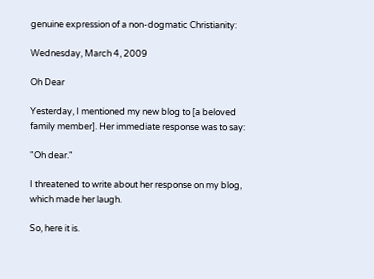genuine expression of a non-dogmatic Christianity:

Wednesday, March 4, 2009

Oh Dear

Yesterday, I mentioned my new blog to [a beloved family member]. Her immediate response was to say:

"Oh dear."

I threatened to write about her response on my blog, which made her laugh.

So, here it is.